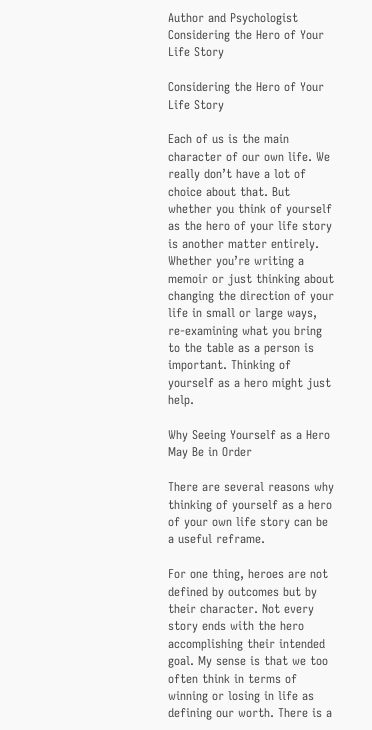Author and Psychologist
Considering the Hero of Your Life Story

Considering the Hero of Your Life Story

Each of us is the main character of our own life. We really don’t have a lot of choice about that. But whether you think of yourself as the hero of your life story is another matter entirely. Whether you’re writing a memoir or just thinking about changing the direction of your life in small or large ways, re-examining what you bring to the table as a person is important. Thinking of yourself as a hero might just help.

Why Seeing Yourself as a Hero May Be in Order

There are several reasons why thinking of yourself as a hero of your own life story can be a useful reframe.

For one thing, heroes are not defined by outcomes but by their character. Not every story ends with the hero accomplishing their intended goal. My sense is that we too often think in terms of winning or losing in life as defining our worth. There is a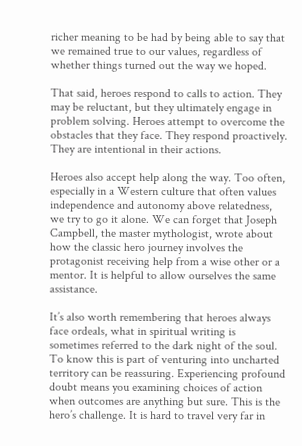richer meaning to be had by being able to say that we remained true to our values, regardless of whether things turned out the way we hoped.

That said, heroes respond to calls to action. They may be reluctant, but they ultimately engage in problem solving. Heroes attempt to overcome the obstacles that they face. They respond proactively. They are intentional in their actions.

Heroes also accept help along the way. Too often, especially in a Western culture that often values independence and autonomy above relatedness, we try to go it alone. We can forget that Joseph Campbell, the master mythologist, wrote about how the classic hero journey involves the protagonist receiving help from a wise other or a mentor. It is helpful to allow ourselves the same assistance.

It’s also worth remembering that heroes always face ordeals, what in spiritual writing is sometimes referred to the dark night of the soul. To know this is part of venturing into uncharted territory can be reassuring. Experiencing profound doubt means you examining choices of action when outcomes are anything but sure. This is the hero’s challenge. It is hard to travel very far in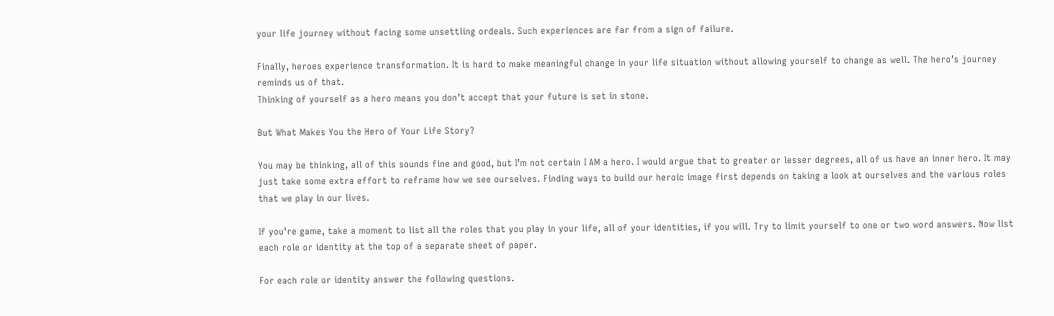your life journey without facing some unsettling ordeals. Such experiences are far from a sign of failure.

Finally, heroes experience transformation. It is hard to make meaningful change in your life situation without allowing yourself to change as well. The hero’s journey reminds us of that.
Thinking of yourself as a hero means you don’t accept that your future is set in stone.

But What Makes You the Hero of Your Life Story?

You may be thinking, all of this sounds fine and good, but I’m not certain I AM a hero. I would argue that to greater or lesser degrees, all of us have an inner hero. It may just take some extra effort to reframe how we see ourselves. Finding ways to build our heroic image first depends on taking a look at ourselves and the various roles that we play in our lives.

If you’re game, take a moment to list all the roles that you play in your life, all of your identities, if you will. Try to limit yourself to one or two word answers. Now list each role or identity at the top of a separate sheet of paper.

For each role or identity answer the following questions.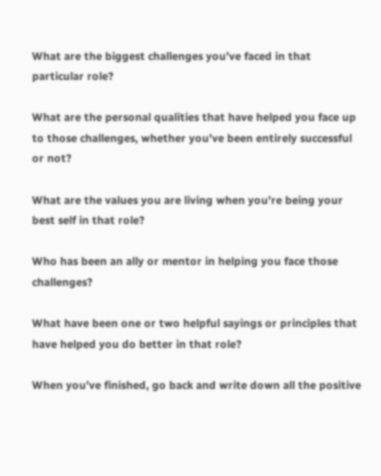What are the biggest challenges you’ve faced in that particular role?

What are the personal qualities that have helped you face up to those challenges, whether you’ve been entirely successful or not?

What are the values you are living when you’re being your best self in that role?

Who has been an ally or mentor in helping you face those challenges?

What have been one or two helpful sayings or principles that have helped you do better in that role?

When you’ve finished, go back and write down all the positive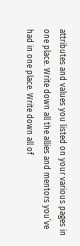attributes and values you listed on your various pages in one place. Write down all the allies and mentors you’ve had in one place. Write down all of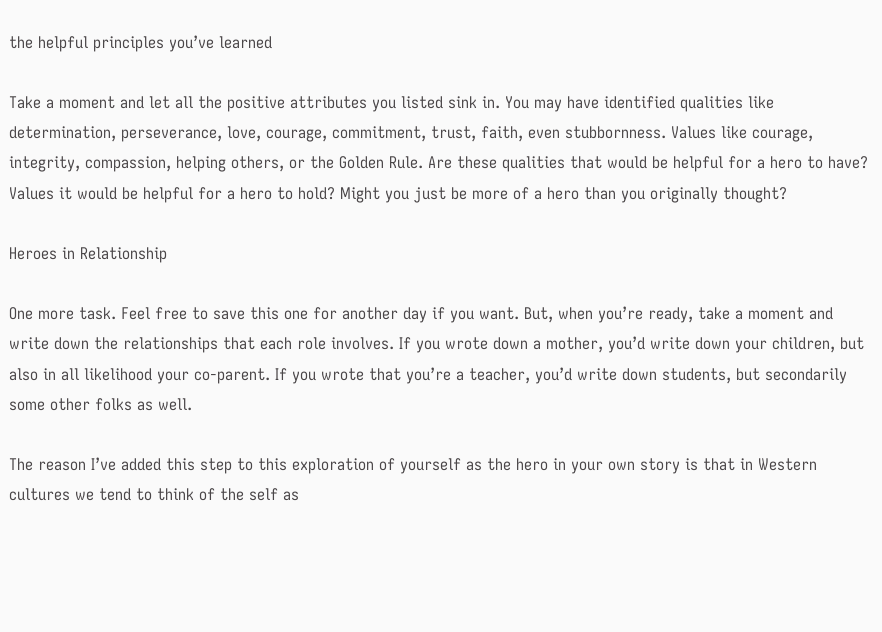the helpful principles you’ve learned

Take a moment and let all the positive attributes you listed sink in. You may have identified qualities like determination, perseverance, love, courage, commitment, trust, faith, even stubbornness. Values like courage, integrity, compassion, helping others, or the Golden Rule. Are these qualities that would be helpful for a hero to have? Values it would be helpful for a hero to hold? Might you just be more of a hero than you originally thought?

Heroes in Relationship

One more task. Feel free to save this one for another day if you want. But, when you’re ready, take a moment and write down the relationships that each role involves. If you wrote down a mother, you’d write down your children, but also in all likelihood your co-parent. If you wrote that you’re a teacher, you’d write down students, but secondarily some other folks as well.

The reason I’ve added this step to this exploration of yourself as the hero in your own story is that in Western cultures we tend to think of the self as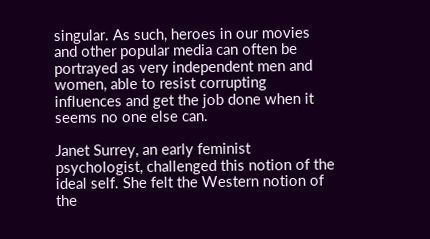singular. As such, heroes in our movies and other popular media can often be portrayed as very independent men and women, able to resist corrupting influences and get the job done when it seems no one else can.

Janet Surrey, an early feminist psychologist, challenged this notion of the ideal self. She felt the Western notion of the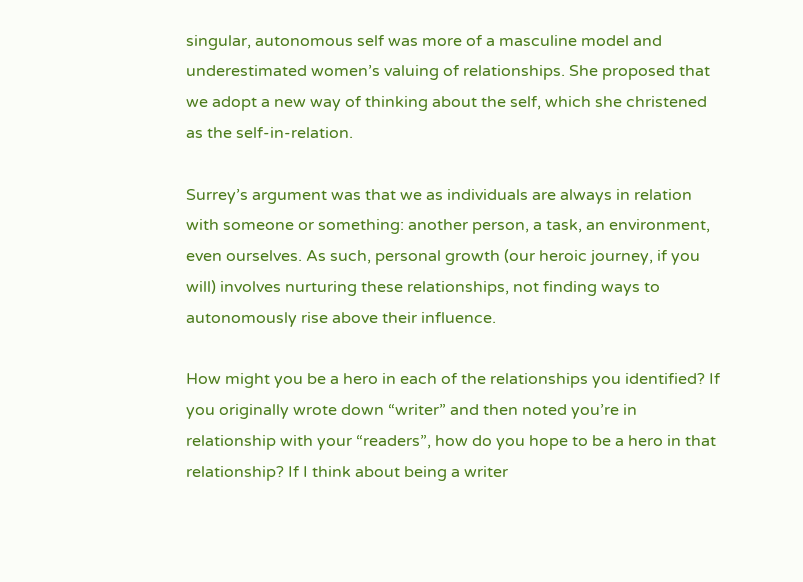singular, autonomous self was more of a masculine model and underestimated women’s valuing of relationships. She proposed that we adopt a new way of thinking about the self, which she christened as the self-in-relation.

Surrey’s argument was that we as individuals are always in relation with someone or something: another person, a task, an environment, even ourselves. As such, personal growth (our heroic journey, if you will) involves nurturing these relationships, not finding ways to autonomously rise above their influence.

How might you be a hero in each of the relationships you identified? If you originally wrote down “writer” and then noted you’re in relationship with your “readers”, how do you hope to be a hero in that relationship? If I think about being a writer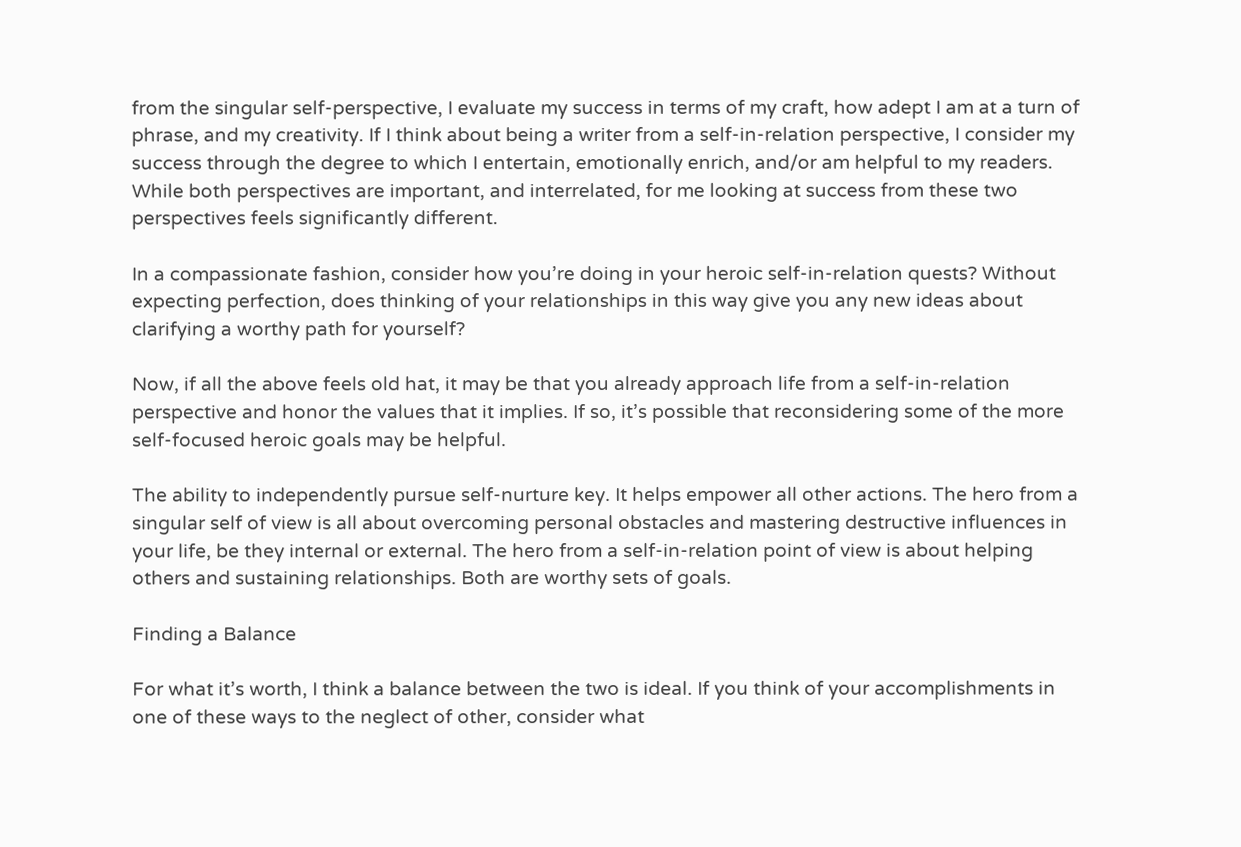from the singular self-perspective, I evaluate my success in terms of my craft, how adept I am at a turn of phrase, and my creativity. If I think about being a writer from a self-in-relation perspective, I consider my success through the degree to which I entertain, emotionally enrich, and/or am helpful to my readers. While both perspectives are important, and interrelated, for me looking at success from these two perspectives feels significantly different.

In a compassionate fashion, consider how you’re doing in your heroic self-in-relation quests? Without expecting perfection, does thinking of your relationships in this way give you any new ideas about clarifying a worthy path for yourself?

Now, if all the above feels old hat, it may be that you already approach life from a self-in-relation perspective and honor the values that it implies. If so, it’s possible that reconsidering some of the more self-focused heroic goals may be helpful.

The ability to independently pursue self-nurture key. It helps empower all other actions. The hero from a singular self of view is all about overcoming personal obstacles and mastering destructive influences in your life, be they internal or external. The hero from a self-in-relation point of view is about helping others and sustaining relationships. Both are worthy sets of goals.

Finding a Balance

For what it’s worth, I think a balance between the two is ideal. If you think of your accomplishments in one of these ways to the neglect of other, consider what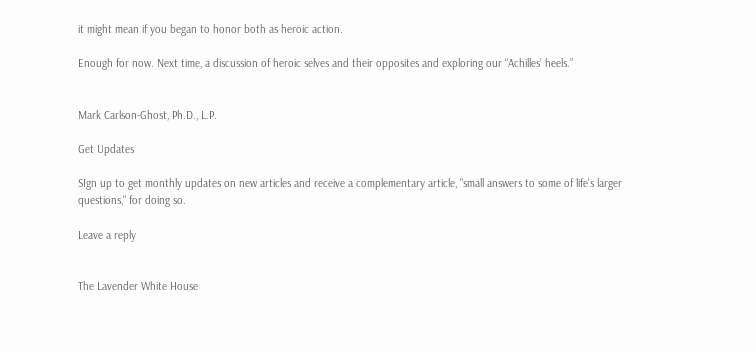it might mean if you began to honor both as heroic action.

Enough for now. Next time, a discussion of heroic selves and their opposites and exploring our “Achilles’ heels.”


Mark Carlson-Ghost, Ph.D., L.P.

Get Updates

SIgn up to get monthly updates on new articles and receive a complementary article, "small answers to some of life's larger questions," for doing so.

Leave a reply


The Lavender White House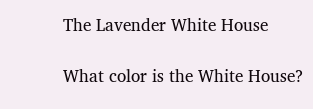The Lavender White House

What color is the White House?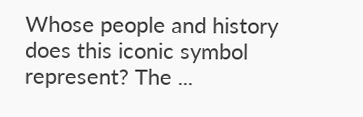Whose people and history does this iconic symbol represent? The ...